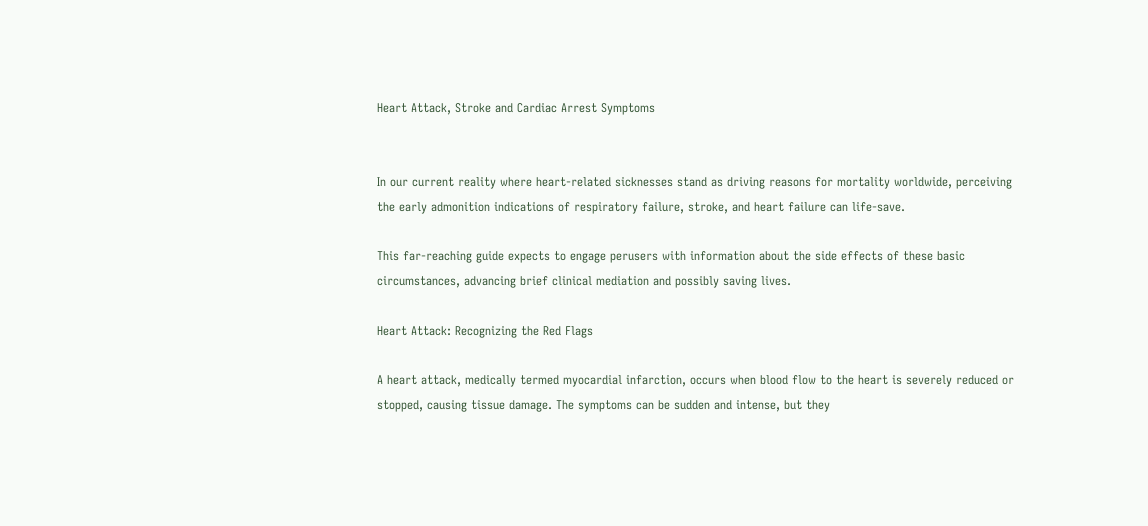Heart Attack, Stroke and Cardiac Arrest Symptoms


In our current reality where heart-related sicknesses stand as driving reasons for mortality worldwide, perceiving the early admonition indications of respiratory failure, stroke, and heart failure can life-save.

This far-reaching guide expects to engage perusers with information about the side effects of these basic circumstances, advancing brief clinical mediation and possibly saving lives.

Heart Attack: Recognizing the Red Flags

A heart attack, medically termed myocardial infarction, occurs when blood flow to the heart is severely reduced or stopped, causing tissue damage. The symptoms can be sudden and intense, but they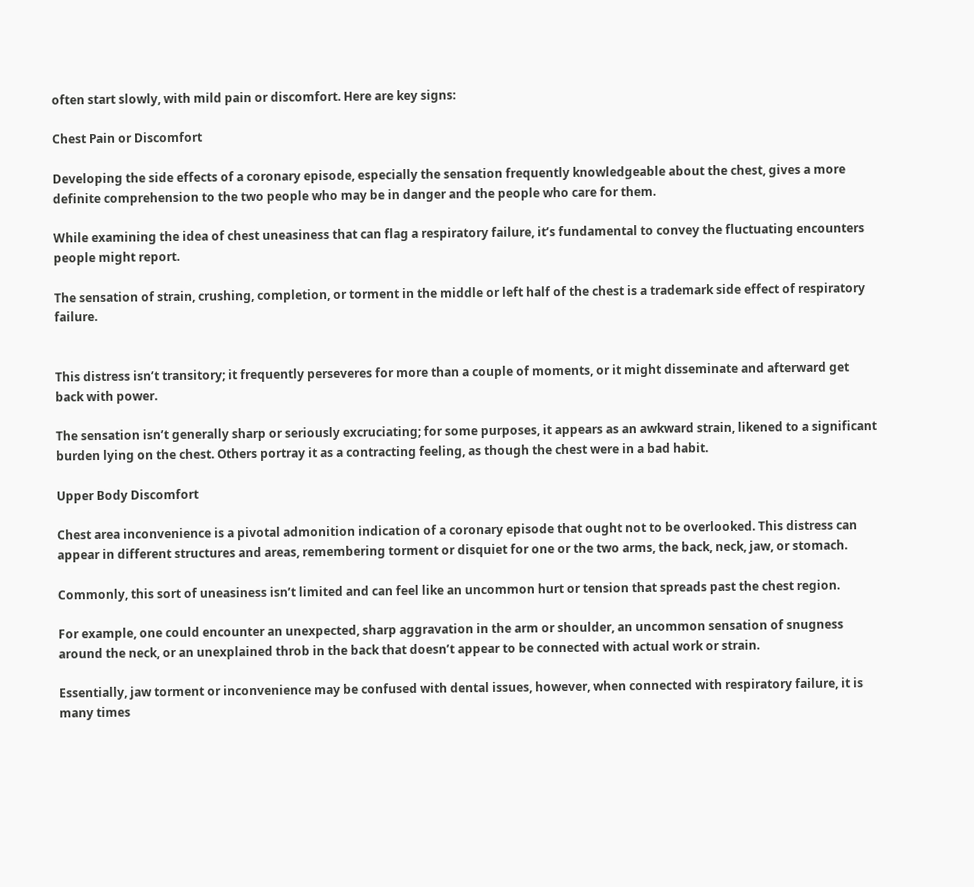often start slowly, with mild pain or discomfort. Here are key signs:

Chest Pain or Discomfort

Developing the side effects of a coronary episode, especially the sensation frequently knowledgeable about the chest, gives a more definite comprehension to the two people who may be in danger and the people who care for them.

While examining the idea of chest uneasiness that can flag a respiratory failure, it’s fundamental to convey the fluctuating encounters people might report.

The sensation of strain, crushing, completion, or torment in the middle or left half of the chest is a trademark side effect of respiratory failure.


This distress isn’t transitory; it frequently perseveres for more than a couple of moments, or it might disseminate and afterward get back with power.

The sensation isn’t generally sharp or seriously excruciating; for some purposes, it appears as an awkward strain, likened to a significant burden lying on the chest. Others portray it as a contracting feeling, as though the chest were in a bad habit.

Upper Body Discomfort

Chest area inconvenience is a pivotal admonition indication of a coronary episode that ought not to be overlooked. This distress can appear in different structures and areas, remembering torment or disquiet for one or the two arms, the back, neck, jaw, or stomach.

Commonly, this sort of uneasiness isn’t limited and can feel like an uncommon hurt or tension that spreads past the chest region.

For example, one could encounter an unexpected, sharp aggravation in the arm or shoulder, an uncommon sensation of snugness around the neck, or an unexplained throb in the back that doesn’t appear to be connected with actual work or strain.

Essentially, jaw torment or inconvenience may be confused with dental issues, however, when connected with respiratory failure, it is many times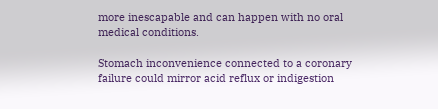more inescapable and can happen with no oral medical conditions.

Stomach inconvenience connected to a coronary failure could mirror acid reflux or indigestion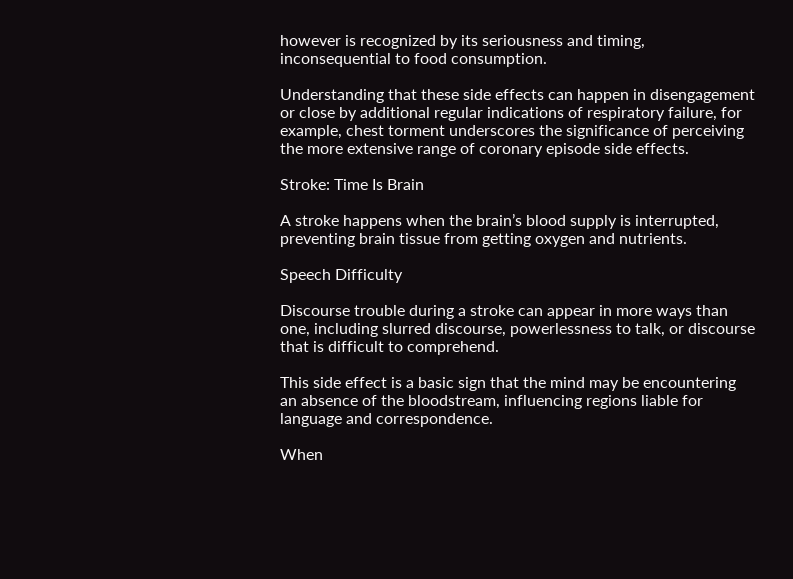however is recognized by its seriousness and timing, inconsequential to food consumption.

Understanding that these side effects can happen in disengagement or close by additional regular indications of respiratory failure, for example, chest torment underscores the significance of perceiving the more extensive range of coronary episode side effects.

Stroke: Time Is Brain

A stroke happens when the brain’s blood supply is interrupted, preventing brain tissue from getting oxygen and nutrients.

Speech Difficulty

Discourse trouble during a stroke can appear in more ways than one, including slurred discourse, powerlessness to talk, or discourse that is difficult to comprehend.

This side effect is a basic sign that the mind may be encountering an absence of the bloodstream, influencing regions liable for language and correspondence.

When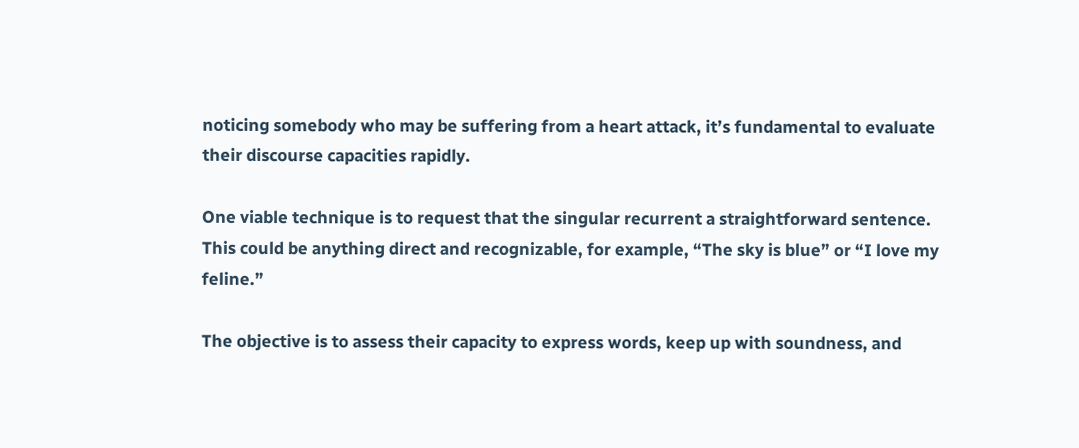noticing somebody who may be suffering from a heart attack, it’s fundamental to evaluate their discourse capacities rapidly.

One viable technique is to request that the singular recurrent a straightforward sentence. This could be anything direct and recognizable, for example, “The sky is blue” or “I love my feline.”

The objective is to assess their capacity to express words, keep up with soundness, and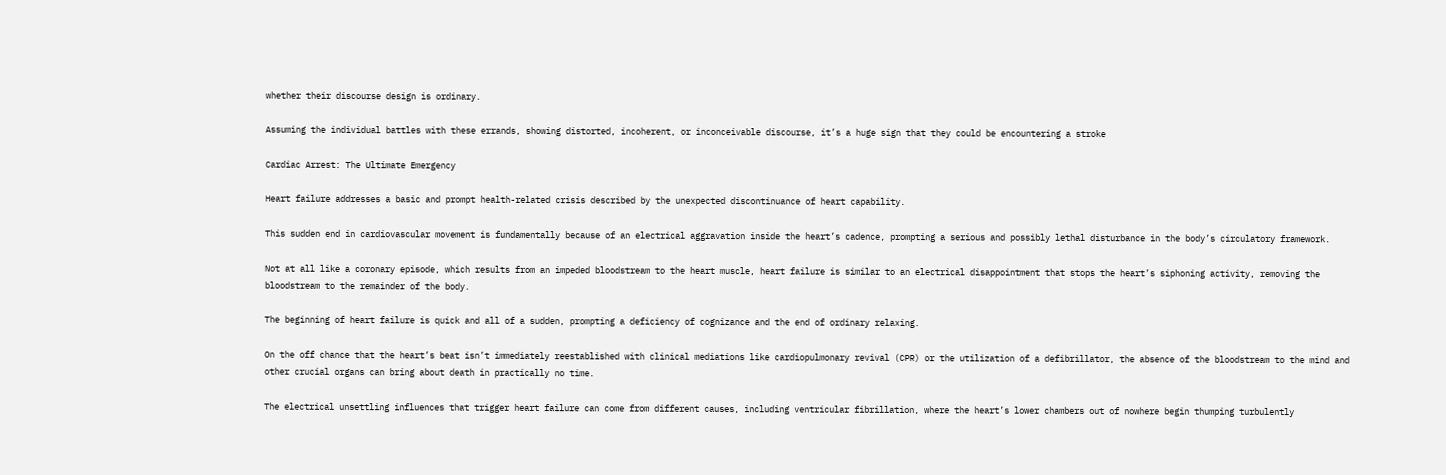whether their discourse design is ordinary.

Assuming the individual battles with these errands, showing distorted, incoherent, or inconceivable discourse, it’s a huge sign that they could be encountering a stroke

Cardiac Arrest: The Ultimate Emergency

Heart failure addresses a basic and prompt health-related crisis described by the unexpected discontinuance of heart capability.

This sudden end in cardiovascular movement is fundamentally because of an electrical aggravation inside the heart’s cadence, prompting a serious and possibly lethal disturbance in the body’s circulatory framework.

Not at all like a coronary episode, which results from an impeded bloodstream to the heart muscle, heart failure is similar to an electrical disappointment that stops the heart’s siphoning activity, removing the bloodstream to the remainder of the body.

The beginning of heart failure is quick and all of a sudden, prompting a deficiency of cognizance and the end of ordinary relaxing.

On the off chance that the heart’s beat isn’t immediately reestablished with clinical mediations like cardiopulmonary revival (CPR) or the utilization of a defibrillator, the absence of the bloodstream to the mind and other crucial organs can bring about death in practically no time.

The electrical unsettling influences that trigger heart failure can come from different causes, including ventricular fibrillation, where the heart’s lower chambers out of nowhere begin thumping turbulently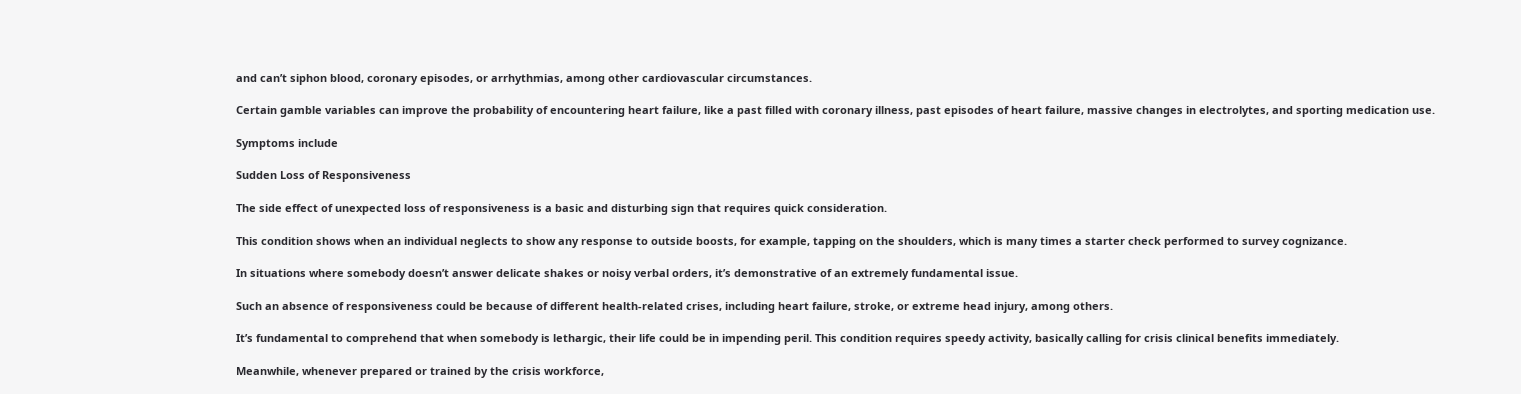and can’t siphon blood, coronary episodes, or arrhythmias, among other cardiovascular circumstances.

Certain gamble variables can improve the probability of encountering heart failure, like a past filled with coronary illness, past episodes of heart failure, massive changes in electrolytes, and sporting medication use.

Symptoms include

Sudden Loss of Responsiveness

The side effect of unexpected loss of responsiveness is a basic and disturbing sign that requires quick consideration.

This condition shows when an individual neglects to show any response to outside boosts, for example, tapping on the shoulders, which is many times a starter check performed to survey cognizance.

In situations where somebody doesn’t answer delicate shakes or noisy verbal orders, it’s demonstrative of an extremely fundamental issue.

Such an absence of responsiveness could be because of different health-related crises, including heart failure, stroke, or extreme head injury, among others.

It’s fundamental to comprehend that when somebody is lethargic, their life could be in impending peril. This condition requires speedy activity, basically calling for crisis clinical benefits immediately.

Meanwhile, whenever prepared or trained by the crisis workforce,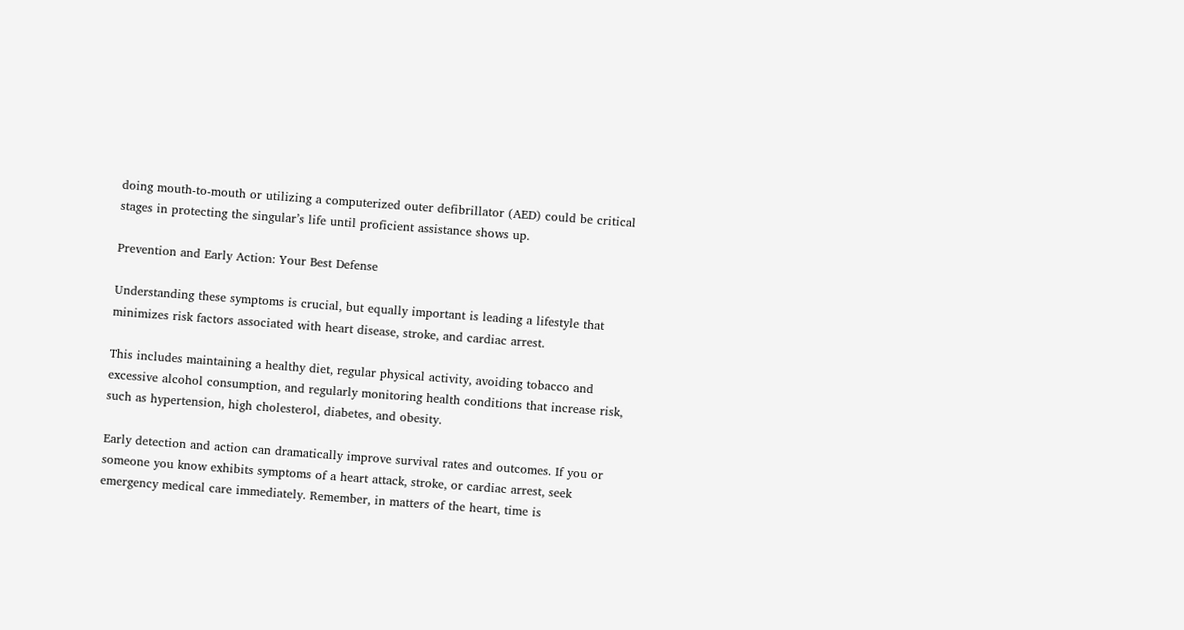doing mouth-to-mouth or utilizing a computerized outer defibrillator (AED) could be critical stages in protecting the singular’s life until proficient assistance shows up.

Prevention and Early Action: Your Best Defense

Understanding these symptoms is crucial, but equally important is leading a lifestyle that minimizes risk factors associated with heart disease, stroke, and cardiac arrest.

This includes maintaining a healthy diet, regular physical activity, avoiding tobacco and excessive alcohol consumption, and regularly monitoring health conditions that increase risk, such as hypertension, high cholesterol, diabetes, and obesity.

Early detection and action can dramatically improve survival rates and outcomes. If you or someone you know exhibits symptoms of a heart attack, stroke, or cardiac arrest, seek emergency medical care immediately. Remember, in matters of the heart, time is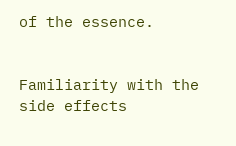of the essence.


Familiarity with the side effects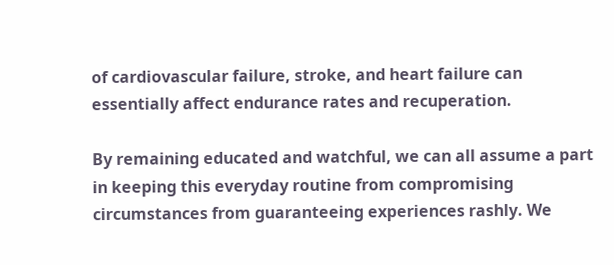of cardiovascular failure, stroke, and heart failure can essentially affect endurance rates and recuperation.

By remaining educated and watchful, we can all assume a part in keeping this everyday routine from compromising circumstances from guaranteeing experiences rashly. We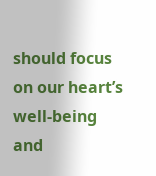should focus on our heart’s well-being and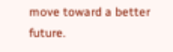move toward a better future.